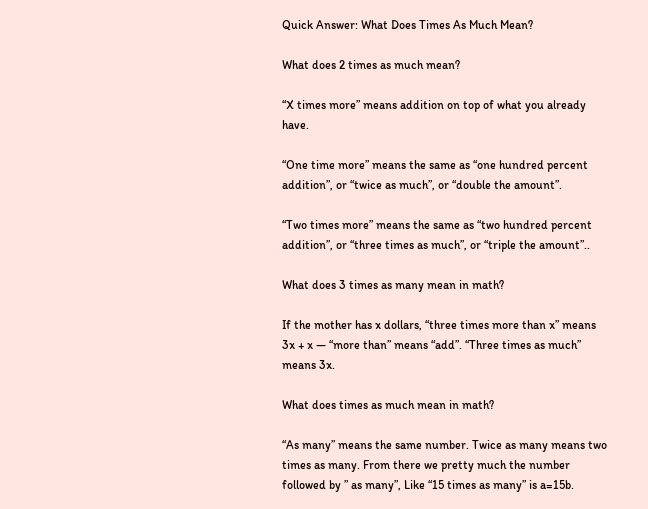Quick Answer: What Does Times As Much Mean?

What does 2 times as much mean?

“X times more” means addition on top of what you already have.

“One time more” means the same as “one hundred percent addition”, or “twice as much”, or “double the amount”.

“Two times more” means the same as “two hundred percent addition”, or “three times as much”, or “triple the amount”..

What does 3 times as many mean in math?

If the mother has x dollars, “three times more than x” means 3x + x — “more than” means “add”. “Three times as much” means 3x.

What does times as much mean in math?

“As many” means the same number. Twice as many means two times as many. From there we pretty much the number followed by ” as many”, Like “15 times as many” is a=15b.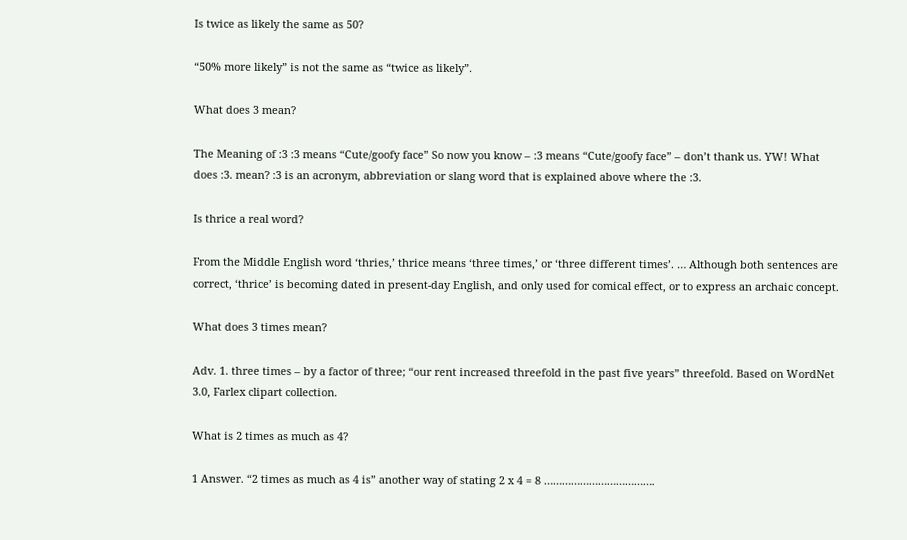Is twice as likely the same as 50?

“50% more likely” is not the same as “twice as likely”.

What does 3 mean?

The Meaning of :3 :3 means “Cute/goofy face” So now you know – :3 means “Cute/goofy face” – don’t thank us. YW! What does :3. mean? :3 is an acronym, abbreviation or slang word that is explained above where the :3.

Is thrice a real word?

From the Middle English word ‘thries,’ thrice means ‘three times,’ or ‘three different times’. … Although both sentences are correct, ‘thrice’ is becoming dated in present-day English, and only used for comical effect, or to express an archaic concept.

What does 3 times mean?

Adv. 1. three times – by a factor of three; “our rent increased threefold in the past five years” threefold. Based on WordNet 3.0, Farlex clipart collection.

What is 2 times as much as 4?

1 Answer. “2 times as much as 4 is” another way of stating 2 x 4 = 8 ……………………………….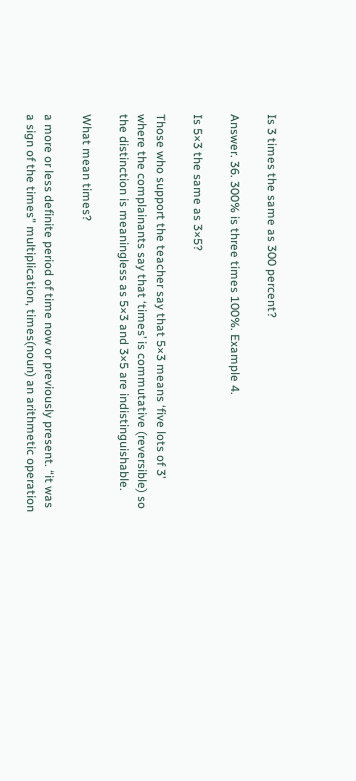Is 3 times the same as 300 percent?

Answer. 36. 300% is three times 100%. Example 4.

Is 5×3 the same as 3×5?

Those who support the teacher say that 5×3 means ‘five lots of 3’ where the complainants say that ‘times’ is commutative (reversible) so the distinction is meaningless as 5×3 and 3×5 are indistinguishable.

What mean times?

a more or less definite period of time now or previously present. “it was a sign of the times” multiplication, times(noun) an arithmetic operation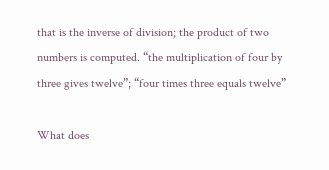that is the inverse of division; the product of two numbers is computed. “the multiplication of four by three gives twelve”; “four times three equals twelve”

What does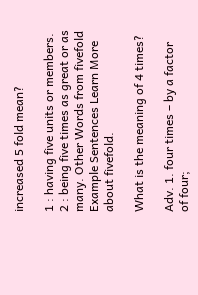increased 5 fold mean?

1 : having five units or members. 2 : being five times as great or as many. Other Words from fivefold Example Sentences Learn More about fivefold.

What is the meaning of 4 times?

Adv. 1. four times – by a factor of four;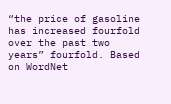“the price of gasoline has increased fourfold over the past two years” fourfold. Based on WordNet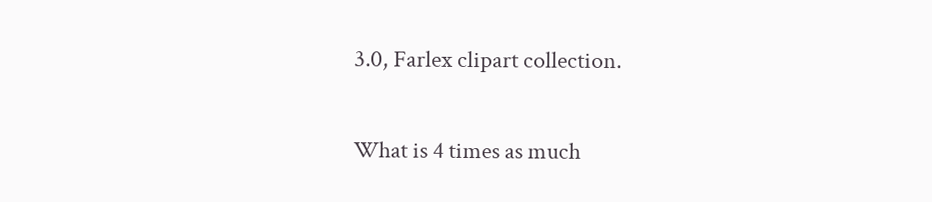3.0, Farlex clipart collection.

What is 4 times as much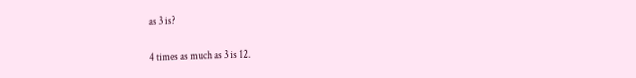as 3 is?

4 times as much as 3 is 12.